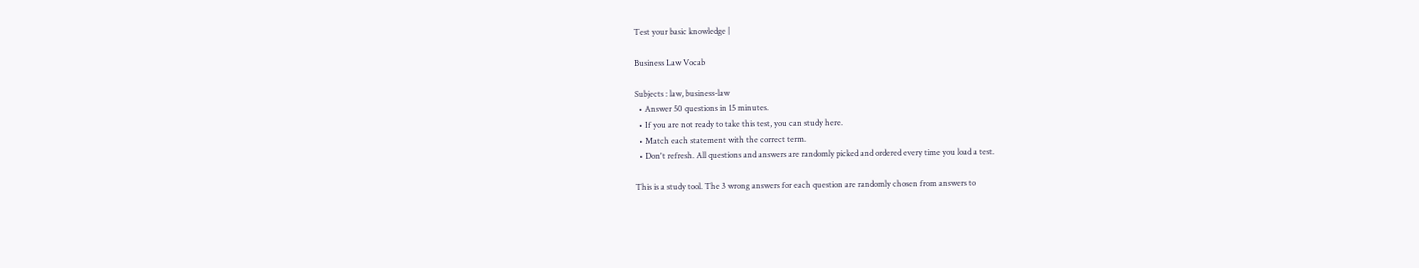Test your basic knowledge |

Business Law Vocab

Subjects : law, business-law
  • Answer 50 questions in 15 minutes.
  • If you are not ready to take this test, you can study here.
  • Match each statement with the correct term.
  • Don't refresh. All questions and answers are randomly picked and ordered every time you load a test.

This is a study tool. The 3 wrong answers for each question are randomly chosen from answers to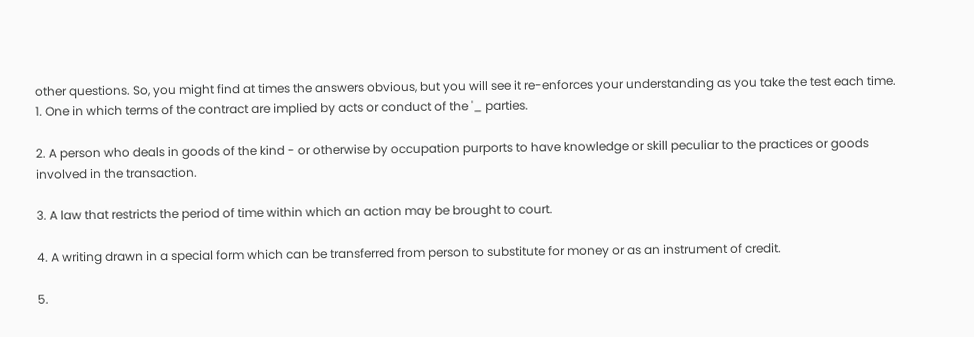other questions. So, you might find at times the answers obvious, but you will see it re-enforces your understanding as you take the test each time.
1. One in which terms of the contract are implied by acts or conduct of the '_ parties.

2. A person who deals in goods of the kind - or otherwise by occupation purports to have knowledge or skill peculiar to the practices or goods involved in the transaction.

3. A law that restricts the period of time within which an action may be brought to court.

4. A writing drawn in a special form which can be transferred from person to substitute for money or as an instrument of credit.

5.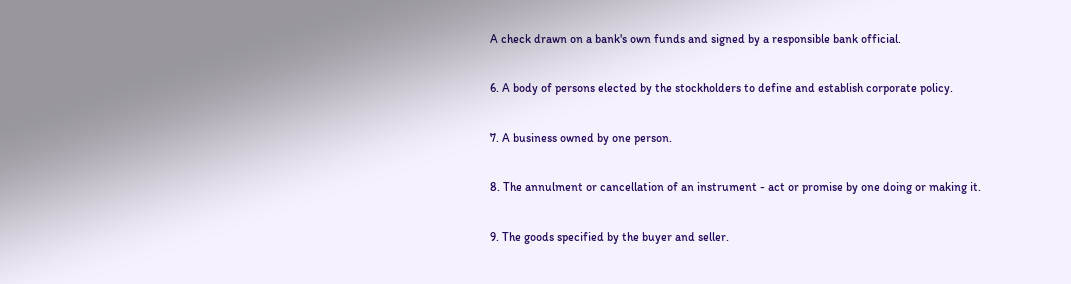A check drawn on a bank's own funds and signed by a responsible bank official.

6. A body of persons elected by the stockholders to define and establish corporate policy.

7. A business owned by one person.

8. The annulment or cancellation of an instrument - act or promise by one doing or making it.

9. The goods specified by the buyer and seller.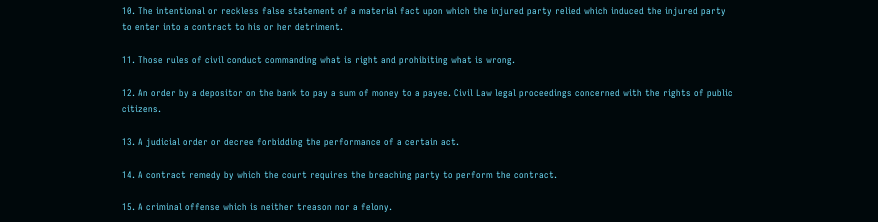10. The intentional or reckless false statement of a material fact upon which the injured party relied which induced the injured party to enter into a contract to his or her detriment.

11. Those rules of civil conduct commanding what is right and prohibiting what is wrong.

12. An order by a depositor on the bank to pay a sum of money to a payee. Civil Law legal proceedings concerned with the rights of public citizens.

13. A judicial order or decree forbidding the performance of a certain act.

14. A contract remedy by which the court requires the breaching party to perform the contract.

15. A criminal offense which is neither treason nor a felony.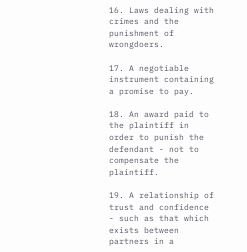16. Laws dealing with crimes and the punishment of wrongdoers.

17. A negotiable instrument containing a promise to pay.

18. An award paid to the plaintiff in order to punish the defendant - not to compensate the plaintiff.

19. A relationship of trust and confidence - such as that which exists between partners in a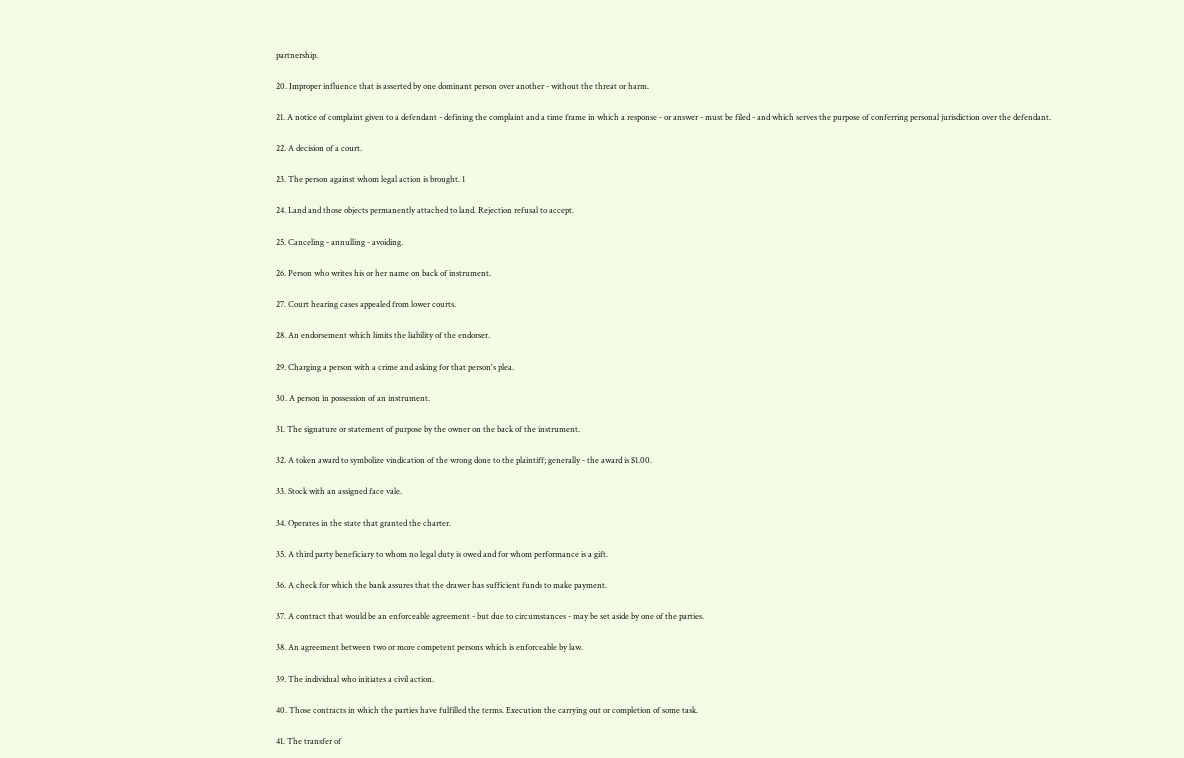partnership.

20. Improper influence that is asserted by one dominant person over another - without the threat or harm.

21. A notice of complaint given to a defendant - defining the complaint and a time frame in which a response - or answer - must be filed - and which serves the purpose of conferring personal jurisdiction over the defendant.

22. A decision of a court.

23. The person against whom legal action is brought. 1

24. Land and those objects permanently attached to land. Rejection refusal to accept.

25. Canceling - annulling - avoiding.

26. Person who writes his or her name on back of instrument.

27. Court hearing cases appealed from lower courts.

28. An endorsement which limits the liability of the endorser.

29. Charging a person with a crime and asking for that person's plea.

30. A person in possession of an instrument.

31. The signature or statement of purpose by the owner on the back of the instrument.

32. A token award to symbolize vindication of the wrong done to the plaintiff; generally - the award is $1.00.

33. Stock with an assigned face vale.

34. Operates in the state that granted the charter.

35. A third party beneficiary to whom no legal duty is owed and for whom performance is a gift.

36. A check for which the bank assures that the drawer has sufficient funds to make payment.

37. A contract that would be an enforceable agreement - but due to circumstances - may be set aside by one of the parties.

38. An agreement between two or more competent persons which is enforceable by law.

39. The individual who initiates a civil action.

40. Those contracts in which the parties have fulfilled the terms. Execution the carrying out or completion of some task.

41. The transfer of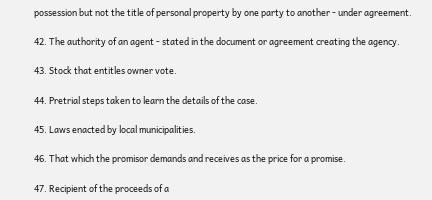possession but not the title of personal property by one party to another - under agreement.

42. The authority of an agent - stated in the document or agreement creating the agency.

43. Stock that entitles owner vote.

44. Pretrial steps taken to learn the details of the case.

45. Laws enacted by local municipalities.

46. That which the promisor demands and receives as the price for a promise.

47. Recipient of the proceeds of a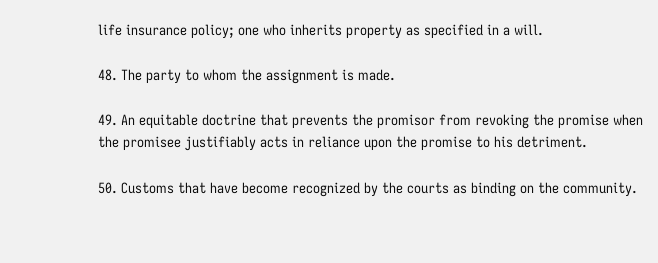life insurance policy; one who inherits property as specified in a will.

48. The party to whom the assignment is made.

49. An equitable doctrine that prevents the promisor from revoking the promise when the promisee justifiably acts in reliance upon the promise to his detriment.

50. Customs that have become recognized by the courts as binding on the community.